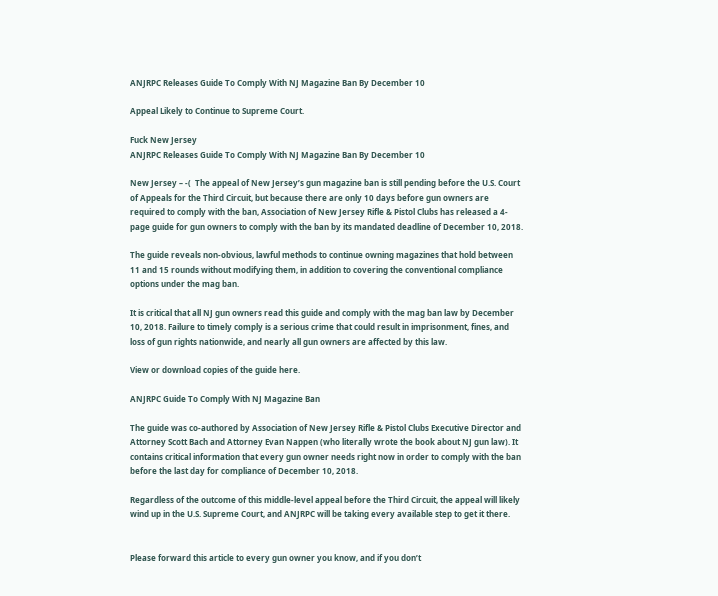ANJRPC Releases Guide To Comply With NJ Magazine Ban By December 10

Appeal Likely to Continue to Supreme Court.

Fuck New Jersey
ANJRPC Releases Guide To Comply With NJ Magazine Ban By December 10

New Jersey – -(  The appeal of New Jersey’s gun magazine ban is still pending before the U.S. Court of Appeals for the Third Circuit, but because there are only 10 days before gun owners are required to comply with the ban, Association of New Jersey Rifle & Pistol Clubs has released a 4-page guide for gun owners to comply with the ban by its mandated deadline of December 10, 2018.

The guide reveals non-obvious, lawful methods to continue owning magazines that hold between 11 and 15 rounds without modifying them, in addition to covering the conventional compliance options under the mag ban.

It is critical that all NJ gun owners read this guide and comply with the mag ban law by December 10, 2018. Failure to timely comply is a serious crime that could result in imprisonment, fines, and loss of gun rights nationwide, and nearly all gun owners are affected by this law.

View or download copies of the guide here.

ANJRPC Guide To Comply With NJ Magazine Ban

The guide was co-authored by Association of New Jersey Rifle & Pistol Clubs Executive Director and Attorney Scott Bach and Attorney Evan Nappen (who literally wrote the book about NJ gun law). It contains critical information that every gun owner needs right now in order to comply with the ban before the last day for compliance of December 10, 2018.

Regardless of the outcome of this middle-level appeal before the Third Circuit, the appeal will likely wind up in the U.S. Supreme Court, and ANJRPC will be taking every available step to get it there.


Please forward this article to every gun owner you know, and if you don’t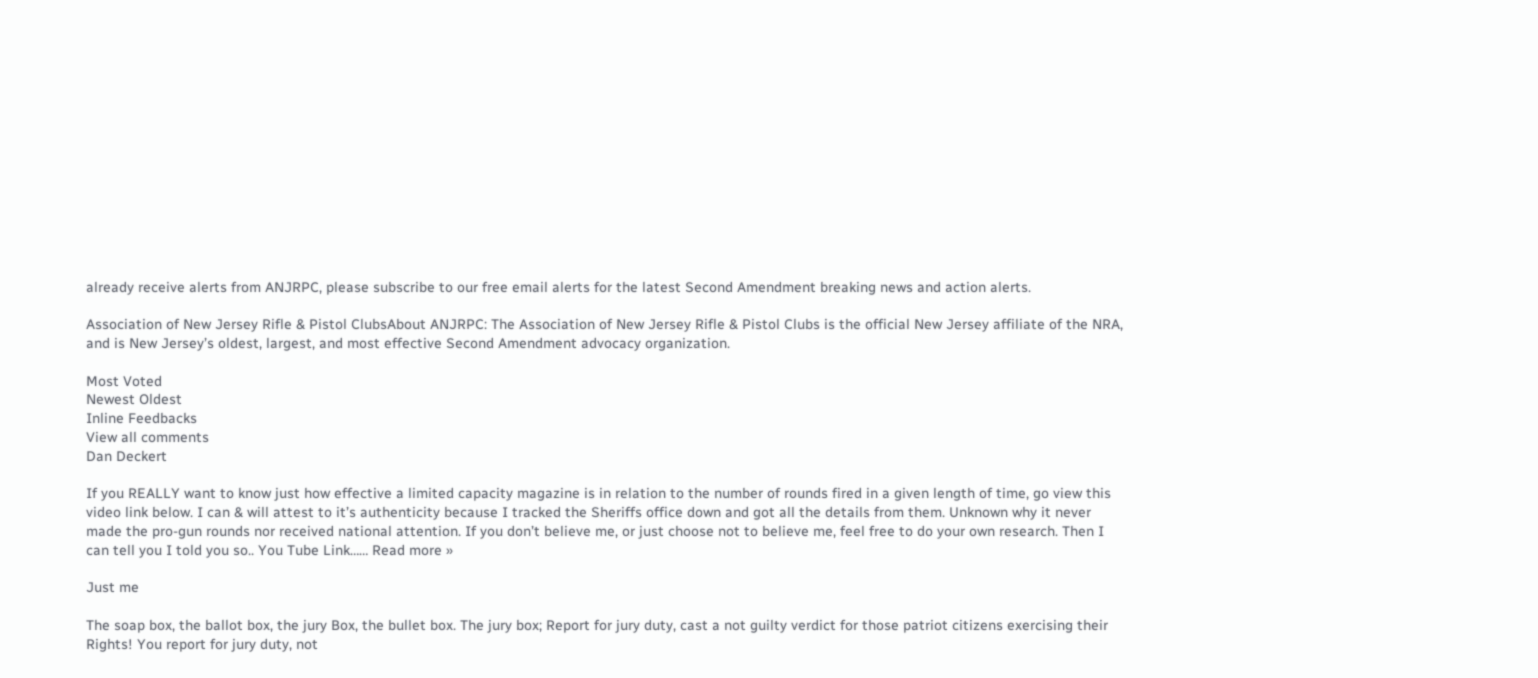already receive alerts from ANJRPC, please subscribe to our free email alerts for the latest Second Amendment breaking news and action alerts.

Association of New Jersey Rifle & Pistol ClubsAbout ANJRPC: The Association of New Jersey Rifle & Pistol Clubs is the official New Jersey affiliate of the NRA, and is New Jersey’s oldest, largest, and most effective Second Amendment advocacy organization.

Most Voted
Newest Oldest
Inline Feedbacks
View all comments
Dan Deckert

If you REALLY want to know just how effective a limited capacity magazine is in relation to the number of rounds fired in a given length of time, go view this video link below. I can & will attest to it’s authenticity because I tracked the Sheriffs office down and got all the details from them. Unknown why it never made the pro-gun rounds nor received national attention. If you don’t believe me, or just choose not to believe me, feel free to do your own research. Then I can tell you I told you so.. You Tube Link…… Read more »

Just me

The soap box, the ballot box, the jury Box, the bullet box. The jury box; Report for jury duty, cast a not guilty verdict for those patriot citizens exercising their Rights! You report for jury duty, not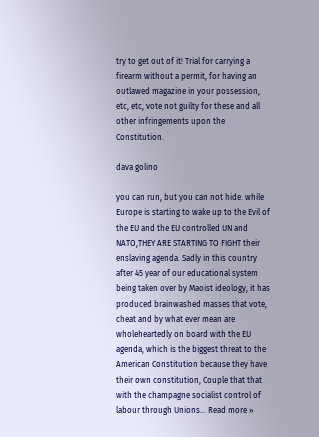try to get out of it! Trial for carrying a firearm without a permit, for having an outlawed magazine in your possession, etc, etc, vote not guilty for these and all other infringements upon the Constitution.

dava golino

you can run, but you can not hide. while Europe is starting to wake up to the Evil of the EU and the EU controlled UN and NATO,THEY ARE STARTING TO FIGHT their enslaving agenda. Sadly in this country after 45 year of our educational system being taken over by Maoist ideology, it has produced brainwashed masses that vote, cheat and by what ever mean are wholeheartedly on board with the EU agenda, which is the biggest threat to the American Constitution because they have their own constitution, Couple that that with the champagne socialist control of labour through Unions… Read more »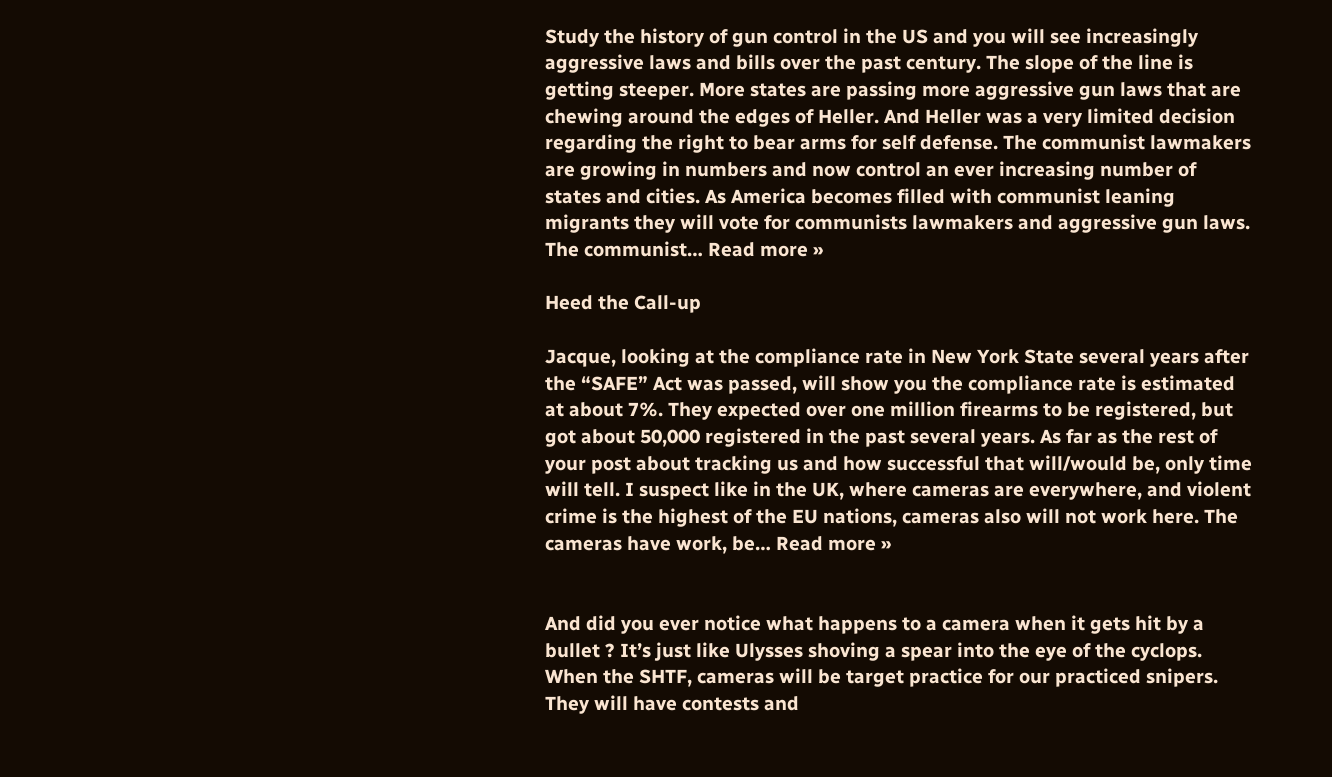Study the history of gun control in the US and you will see increasingly aggressive laws and bills over the past century. The slope of the line is getting steeper. More states are passing more aggressive gun laws that are chewing around the edges of Heller. And Heller was a very limited decision regarding the right to bear arms for self defense. The communist lawmakers are growing in numbers and now control an ever increasing number of states and cities. As America becomes filled with communist leaning migrants they will vote for communists lawmakers and aggressive gun laws. The communist… Read more »

Heed the Call-up

Jacque, looking at the compliance rate in New York State several years after the “SAFE” Act was passed, will show you the compliance rate is estimated at about 7%. They expected over one million firearms to be registered, but got about 50,000 registered in the past several years. As far as the rest of your post about tracking us and how successful that will/would be, only time will tell. I suspect like in the UK, where cameras are everywhere, and violent crime is the highest of the EU nations, cameras also will not work here. The cameras have work, be… Read more »


And did you ever notice what happens to a camera when it gets hit by a bullet ? It’s just like Ulysses shoving a spear into the eye of the cyclops. When the SHTF, cameras will be target practice for our practiced snipers. They will have contests and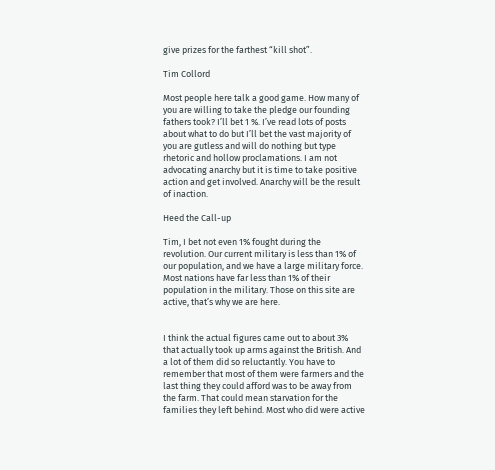give prizes for the farthest “kill shot”.

Tim Collord

Most people here talk a good game. How many of you are willing to take the pledge our founding fathers took? I’ll bet 1 %. I’ve read lots of posts about what to do but I’ll bet the vast majority of you are gutless and will do nothing but type rhetoric and hollow proclamations. I am not advocating anarchy but it is time to take positive action and get involved. Anarchy will be the result of inaction.

Heed the Call-up

Tim, I bet not even 1% fought during the revolution. Our current military is less than 1% of our population, and we have a large military force. Most nations have far less than 1% of their population in the military. Those on this site are active, that’s why we are here.


I think the actual figures came out to about 3% that actually took up arms against the British. And a lot of them did so reluctantly. You have to remember that most of them were farmers and the last thing they could afford was to be away from the farm. That could mean starvation for the families they left behind. Most who did were active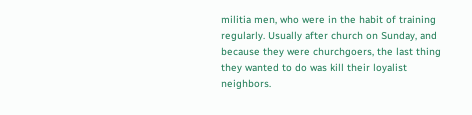militia men, who were in the habit of training regularly. Usually after church on Sunday, and because they were churchgoers, the last thing they wanted to do was kill their loyalist neighbors.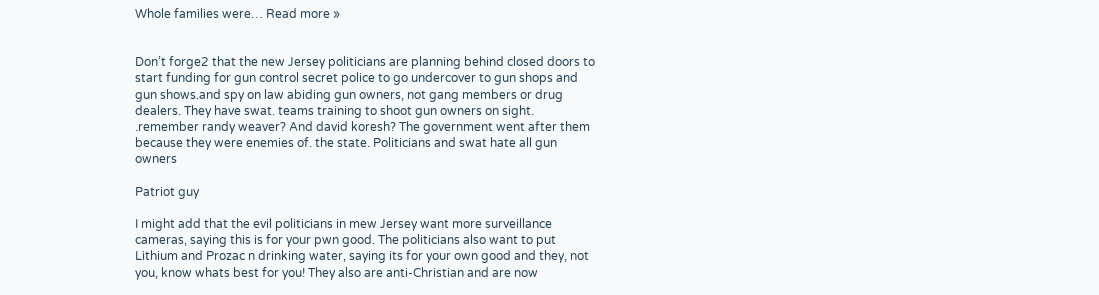Whole families were… Read more »


Don’t forge2 that the new Jersey politicians are planning behind closed doors to start funding for gun control secret police to go undercover to gun shops and gun shows.and spy on law abiding gun owners, not gang members or drug dealers. They have swat. teams training to shoot gun owners on sight. .remember randy weaver? And david koresh? The government went after them because they were enemies of. the state. Politicians and swat hate all gun owners

Patriot guy

I might add that the evil politicians in mew Jersey want more surveillance cameras, saying this is for your pwn good. The politicians also want to put Lithium and Prozac n drinking water, saying its for your own good and they, not you, know whats best for you! They also are anti-Christian and are now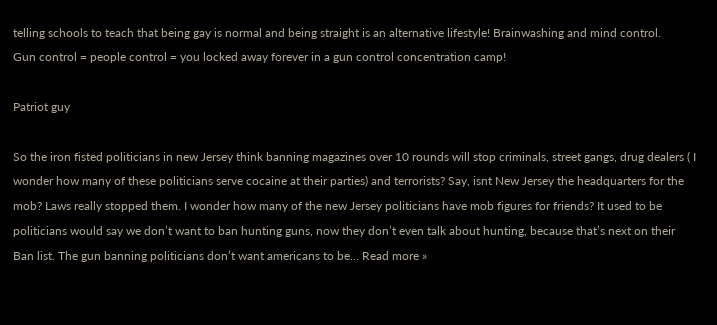telling schools to teach that being gay is normal and being straight is an alternative lifestyle! Brainwashing and mind control.
Gun control = people control = you locked away forever in a gun control concentration camp!

Patriot guy

So the iron fisted politicians in new Jersey think banning magazines over 10 rounds will stop criminals, street gangs, drug dealers ( I wonder how many of these politicians serve cocaine at their parties) and terrorists? Say, isnt New Jersey the headquarters for the mob? Laws really stopped them. I wonder how many of the new Jersey politicians have mob figures for friends? It used to be politicians would say we don’t want to ban hunting guns, now they don’t even talk about hunting, because that’s next on their Ban list. The gun banning politicians don’t want americans to be… Read more »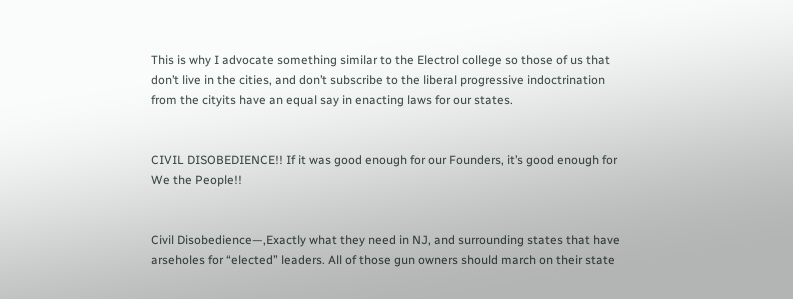This is why I advocate something similar to the Electrol college so those of us that don’t live in the cities, and don’t subscribe to the liberal progressive indoctrination from the cityits have an equal say in enacting laws for our states.


CIVIL DISOBEDIENCE!! If it was good enough for our Founders, it’s good enough for We the People!!


Civil Disobedience—,Exactly what they need in NJ, and surrounding states that have arseholes for “elected” leaders. All of those gun owners should march on their state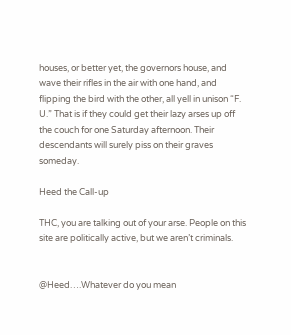houses, or better yet, the governors house, and wave their rifles in the air with one hand, and flipping the bird with the other, all yell in unison “F. U.” That is if they could get their lazy arses up off the couch for one Saturday afternoon. Their descendants will surely piss on their graves someday.

Heed the Call-up

THC, you are talking out of your arse. People on this site are politically active, but we aren’t criminals.


@Heed….Whatever do you mean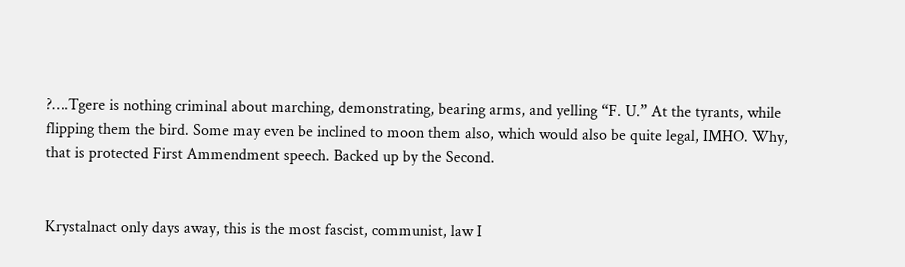?….Tgere is nothing criminal about marching, demonstrating, bearing arms, and yelling “F. U.” At the tyrants, while flipping them the bird. Some may even be inclined to moon them also, which would also be quite legal, IMHO. Why, that is protected First Ammendment speech. Backed up by the Second.


Krystalnact only days away, this is the most fascist, communist, law I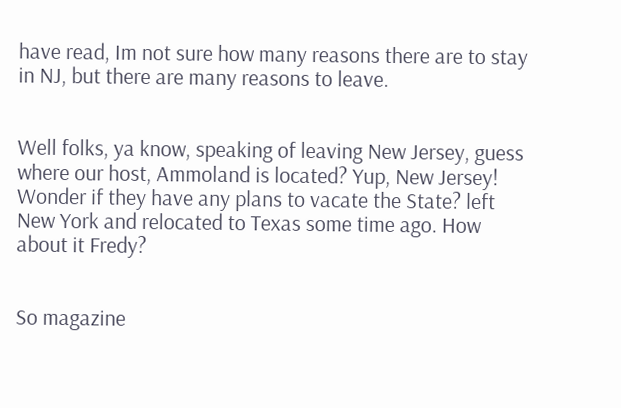have read, Im not sure how many reasons there are to stay in NJ, but there are many reasons to leave.


Well folks, ya know, speaking of leaving New Jersey, guess where our host, Ammoland is located? Yup, New Jersey! Wonder if they have any plans to vacate the State? left New York and relocated to Texas some time ago. How about it Fredy?


So magazine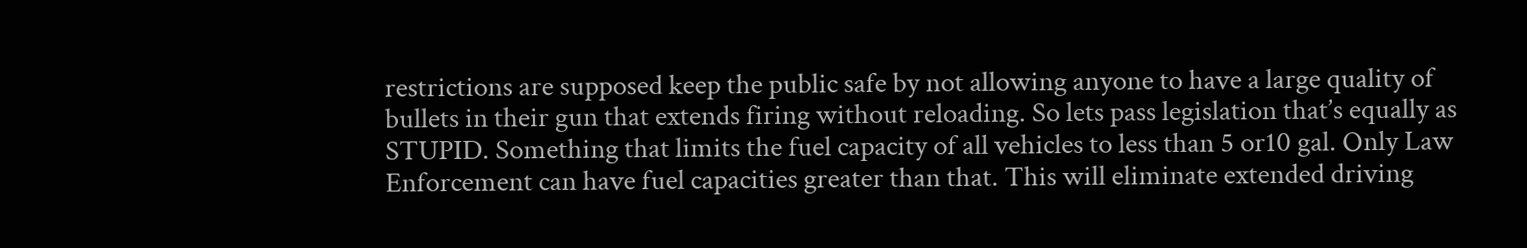restrictions are supposed keep the public safe by not allowing anyone to have a large quality of bullets in their gun that extends firing without reloading. So lets pass legislation that’s equally as STUPID. Something that limits the fuel capacity of all vehicles to less than 5 or10 gal. Only Law Enforcement can have fuel capacities greater than that. This will eliminate extended driving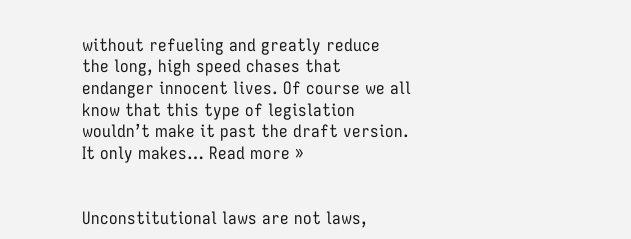without refueling and greatly reduce the long, high speed chases that endanger innocent lives. Of course we all know that this type of legislation wouldn’t make it past the draft version. It only makes… Read more »


Unconstitutional laws are not laws,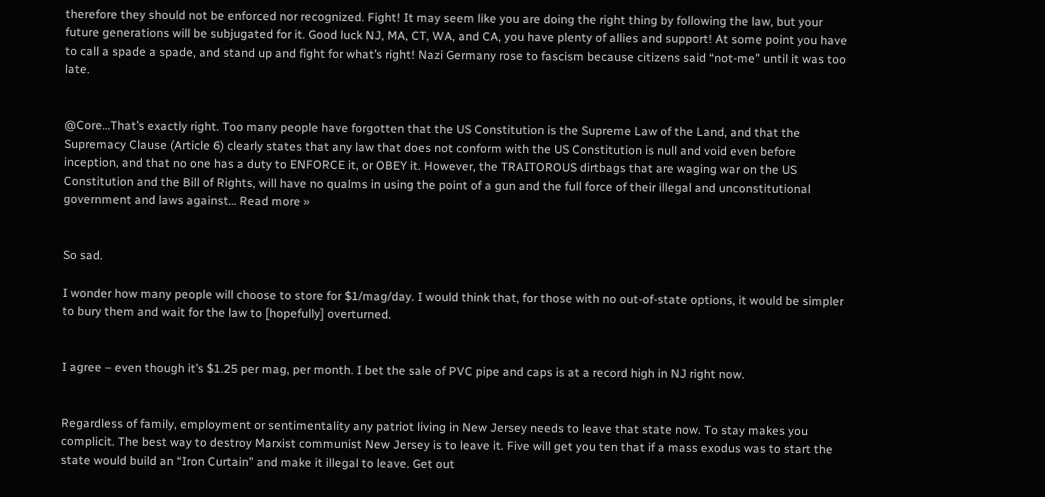therefore they should not be enforced nor recognized. Fight! It may seem like you are doing the right thing by following the law, but your future generations will be subjugated for it. Good luck NJ, MA, CT, WA, and CA, you have plenty of allies and support! At some point you have to call a spade a spade, and stand up and fight for what’s right! Nazi Germany rose to fascism because citizens said “not-me” until it was too late.


@Core…That’s exactly right. Too many people have forgotten that the US Constitution is the Supreme Law of the Land, and that the Supremacy Clause (Article 6) clearly states that any law that does not conform with the US Constitution is null and void even before inception, and that no one has a duty to ENFORCE it, or OBEY it. However, the TRAITOROUS dirtbags that are waging war on the US Constitution and the Bill of Rights, will have no qualms in using the point of a gun and the full force of their illegal and unconstitutional government and laws against… Read more »


So sad.

I wonder how many people will choose to store for $1/mag/day. I would think that, for those with no out-of-state options, it would be simpler to bury them and wait for the law to [hopefully] overturned.


I agree – even though it’s $1.25 per mag, per month. I bet the sale of PVC pipe and caps is at a record high in NJ right now.


Regardless of family, employment or sentimentality any patriot living in New Jersey needs to leave that state now. To stay makes you complicit. The best way to destroy Marxist communist New Jersey is to leave it. Five will get you ten that if a mass exodus was to start the state would build an “Iron Curtain” and make it illegal to leave. Get out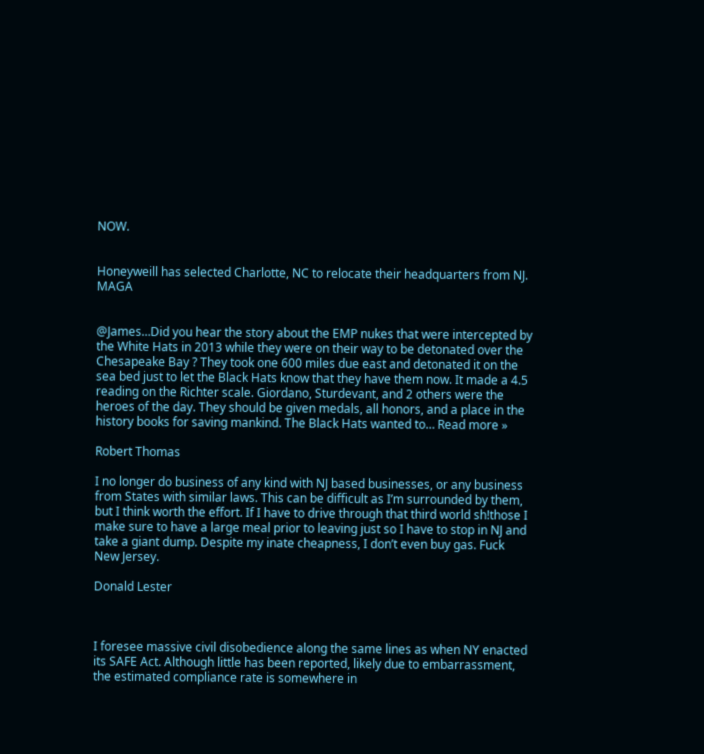NOW.


Honeyweill has selected Charlotte, NC to relocate their headquarters from NJ. MAGA


@James…Did you hear the story about the EMP nukes that were intercepted by the White Hats in 2013 while they were on their way to be detonated over the Chesapeake Bay ? They took one 600 miles due east and detonated it on the sea bed just to let the Black Hats know that they have them now. It made a 4.5 reading on the Richter scale. Giordano, Sturdevant, and 2 others were the heroes of the day. They should be given medals, all honors, and a place in the history books for saving mankind. The Black Hats wanted to… Read more »

Robert Thomas

I no longer do business of any kind with NJ based businesses, or any business from States with similar laws. This can be difficult as I’m surrounded by them, but I think worth the effort. If I have to drive through that third world sh!those I make sure to have a large meal prior to leaving just so I have to stop in NJ and take a giant dump. Despite my inate cheapness, I don’t even buy gas. Fuck New Jersey.

Donald Lester



I foresee massive civil disobedience along the same lines as when NY enacted its SAFE Act. Although little has been reported, likely due to embarrassment, the estimated compliance rate is somewhere in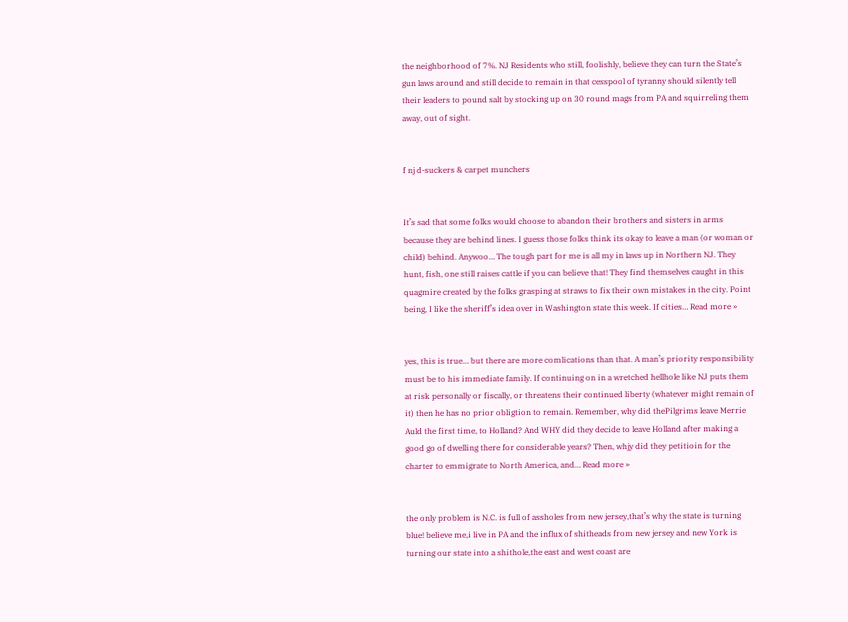the neighborhood of 7%. NJ Residents who still, foolishly, believe they can turn the State’s gun laws around and still decide to remain in that cesspool of tyranny should silently tell their leaders to pound salt by stocking up on 30 round mags from PA and squirreling them away, out of sight.


f nj d-suckers & carpet munchers


It’s sad that some folks would choose to abandon their brothers and sisters in arms because they are behind lines. I guess those folks think its okay to leave a man (or woman or child) behind. Anywoo… The tough part for me is all my in laws up in Northern NJ. They hunt, fish, one still raises cattle if you can believe that! They find themselves caught in this quagmire created by the folks grasping at straws to fix their own mistakes in the city. Point being, I like the sheriff’s idea over in Washington state this week. If cities… Read more »


yes, this is true… but there are more comlications than that. A man’s priority responsibility must be to his immediate family. If continuing on in a wretched hellhole like NJ puts them at risk personally or fiscally, or threatens their continued liberty (whatever might remain of it) then he has no prior obligtion to remain. Remember, why did thePilgrims leave Merrie Auld the first time, to Holland? And WHY did they decide to leave Holland after making a good go of dwelling there for considerable years? Then, whjy did they petitioin for the charter to emmigrate to North America, and… Read more »


the only problem is N.C. is full of assholes from new jersey,that’s why the state is turning blue! believe me,i live in PA and the influx of shitheads from new jersey and new York is turning our state into a shithole,the east and west coast are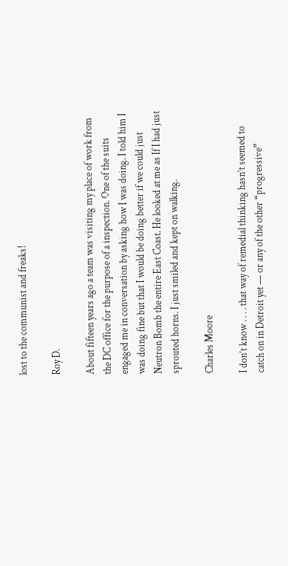lost to the communist and freaks!

Roy D.

About fifteen years ago a team was visiting my place of work from the DC office for the purpose of a inspection. One of the suits engaged me in conversation by asking how I was doing. I told him I was doing fine but that I would be doing better if we could just Neutron Bomb the entire East Coast. He looked at me as If I had just sprouted horns. I just smiled and kept on walking.

Charles Moore

I don’t know . . . . that way of remedial thinking hasn’t seemed to catch on in Detroit yet — or any of the other “progressive”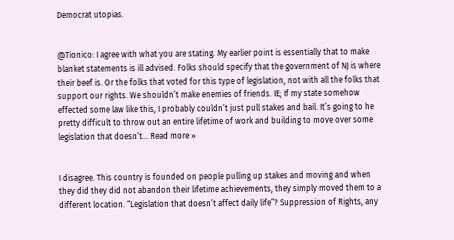Democrat utopias.


@Tionico: I agree with what you are stating. My earlier point is essentially that to make blanket statements is ill advised. Folks should specify that the government of NJ is where their beef is. Or the folks that voted for this type of legislation, not with all the folks that support our rights. We shouldn’t make enemies of friends. IE; If my state somehow effected some law like this, I probably couldn’t just pull stakes and bail. It’s going to he pretty difficult to throw out an entire lifetime of work and building to move over some legislation that doesn’t… Read more »


I disagree. This country is founded on people pulling up stakes and moving and when they did they did not abandon their lifetime achievements, they simply moved them to a different location. “Legislation that doesn’t affect daily life”? Suppression of Rights, any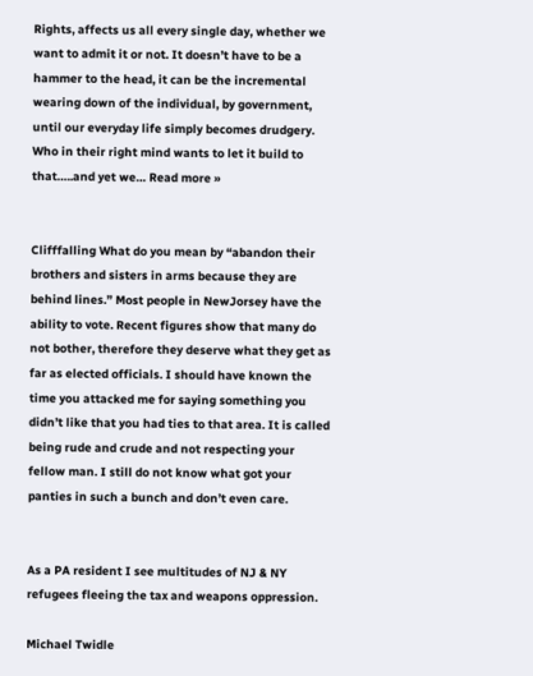Rights, affects us all every single day, whether we want to admit it or not. It doesn’t have to be a hammer to the head, it can be the incremental wearing down of the individual, by government, until our everyday life simply becomes drudgery. Who in their right mind wants to let it build to that…..and yet we… Read more »


Clifffalling What do you mean by “abandon their brothers and sisters in arms because they are behind lines.” Most people in NewJorsey have the ability to vote. Recent figures show that many do not bother, therefore they deserve what they get as far as elected officials. I should have known the time you attacked me for saying something you didn’t like that you had ties to that area. It is called being rude and crude and not respecting your fellow man. I still do not know what got your panties in such a bunch and don’t even care.


As a PA resident I see multitudes of NJ & NY refugees fleeing the tax and weapons oppression.

Michael Twidle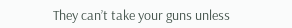They can’t take your guns unless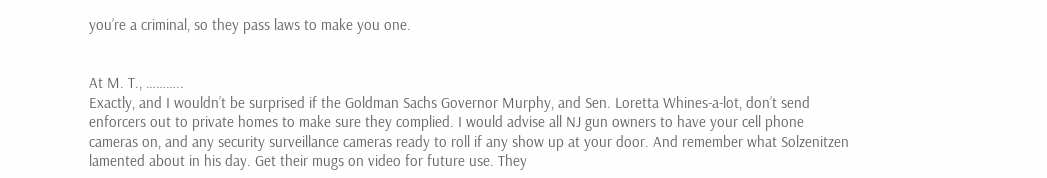you’re a criminal, so they pass laws to make you one.


At M. T., ………..
Exactly, and I wouldn’t be surprised if the Goldman Sachs Governor Murphy, and Sen. Loretta Whines-a-lot, don’t send enforcers out to private homes to make sure they complied. I would advise all NJ gun owners to have your cell phone cameras on, and any security surveillance cameras ready to roll if any show up at your door. And remember what Solzenitzen lamented about in his day. Get their mugs on video for future use. They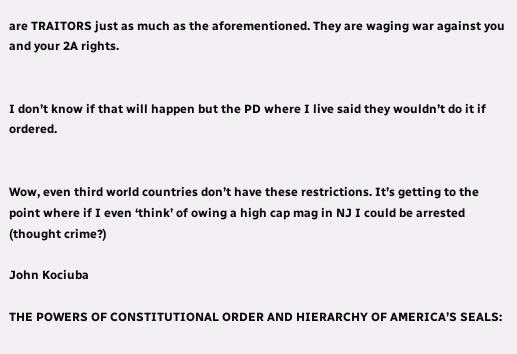are TRAITORS just as much as the aforementioned. They are waging war against you and your 2A rights.


I don’t know if that will happen but the PD where I live said they wouldn’t do it if ordered.


Wow, even third world countries don’t have these restrictions. It’s getting to the point where if I even ‘think’ of owing a high cap mag in NJ I could be arrested (thought crime?)

John Kociuba

THE POWERS OF CONSTITUTIONAL ORDER AND HIERARCHY OF AMERICA’S SEALS: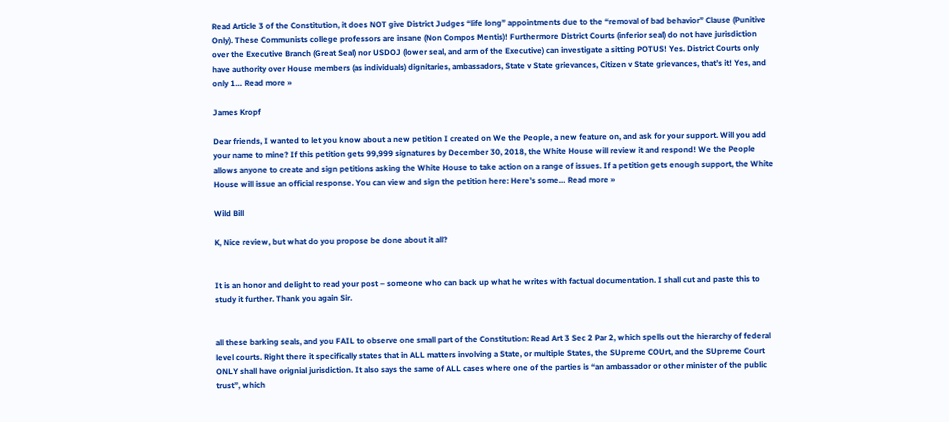Read Article 3 of the Constitution, it does NOT give District Judges “life long” appointments due to the “removal of bad behavior” Clause (Punitive Only). These Communists college professors are insane (Non Compos Mentis)! Furthermore District Courts (inferior seal) do not have jurisdiction over the Executive Branch (Great Seal) nor USDOJ (lower seal, and arm of the Executive) can investigate a sitting POTUS! Yes. District Courts only have authority over House members (as individuals) dignitaries, ambassadors, State v State grievances, Citizen v State grievances, that’s it! Yes, and only 1… Read more »

James Kropf

Dear friends, I wanted to let you know about a new petition I created on We the People, a new feature on, and ask for your support. Will you add your name to mine? If this petition gets 99,999 signatures by December 30, 2018, the White House will review it and respond! We the People allows anyone to create and sign petitions asking the White House to take action on a range of issues. If a petition gets enough support, the White House will issue an official response. You can view and sign the petition here: Here’s some… Read more »

Wild Bill

K, Nice review, but what do you propose be done about it all?


It is an honor and delight to read your post – someone who can back up what he writes with factual documentation. I shall cut and paste this to study it further. Thank you again Sir.


all these barking seals, and you FAIL to observe one small part of the Constitution: Read Art 3 Sec 2 Par 2, which spells out the hierarchy of federal level courts. Right there it specifically states that in ALL matters involving a State, or multiple States, the SUpreme COUrt, and the SUpreme Court ONLY shall have orignial jurisdiction. It also says the same of ALL cases where one of the parties is “an ambassador or other minister of the public trust”, which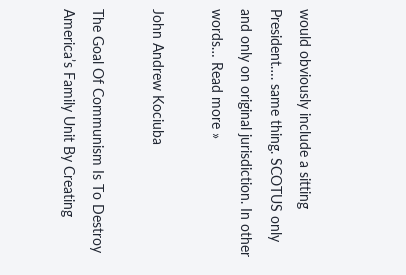would obviously include a sitting President…. same thing. SCOTUS only and only on original jurisdiction. In other words… Read more »

John Andrew Kociuba

The Goal Of Communism Is To Destroy America’s Family Unit By Creating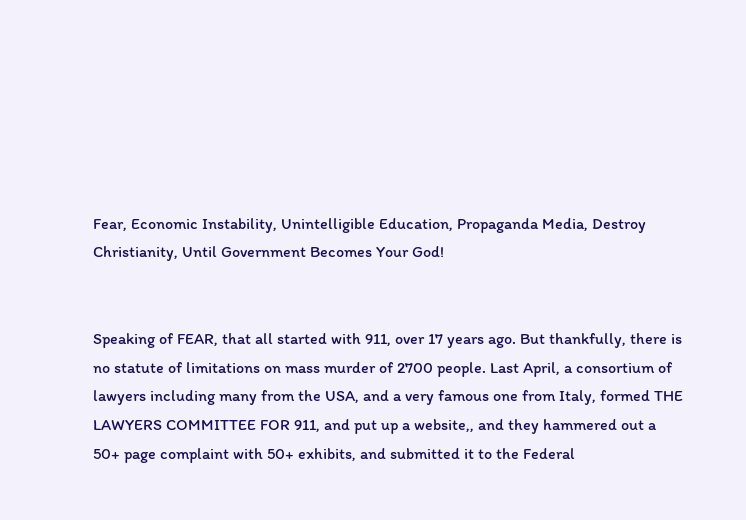Fear, Economic Instability, Unintelligible Education, Propaganda Media, Destroy Christianity, Until Government Becomes Your God!


Speaking of FEAR, that all started with 911, over 17 years ago. But thankfully, there is no statute of limitations on mass murder of 2700 people. Last April, a consortium of lawyers including many from the USA, and a very famous one from Italy, formed THE LAWYERS COMMITTEE FOR 911, and put up a website,, and they hammered out a 50+ page complaint with 50+ exhibits, and submitted it to the Federal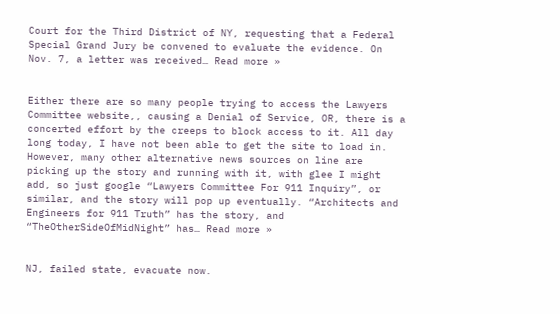Court for the Third District of NY, requesting that a Federal Special Grand Jury be convened to evaluate the evidence. On Nov. 7, a letter was received… Read more »


Either there are so many people trying to access the Lawyers Committee website,, causing a Denial of Service, OR, there is a concerted effort by the creeps to block access to it. All day long today, I have not been able to get the site to load in. However, many other alternative news sources on line are picking up the story and running with it, with glee I might add, so just google “Lawyers Committee For 911 Inquiry”, or similar, and the story will pop up eventually. “Architects and Engineers for 911 Truth” has the story, and “TheOtherSideOfMidNight” has… Read more »


NJ, failed state, evacuate now.